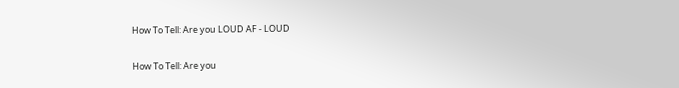How To Tell: Are you LOUD AF - LOUD

How To Tell: Are you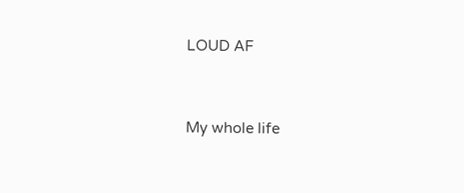LOUD AF


My whole life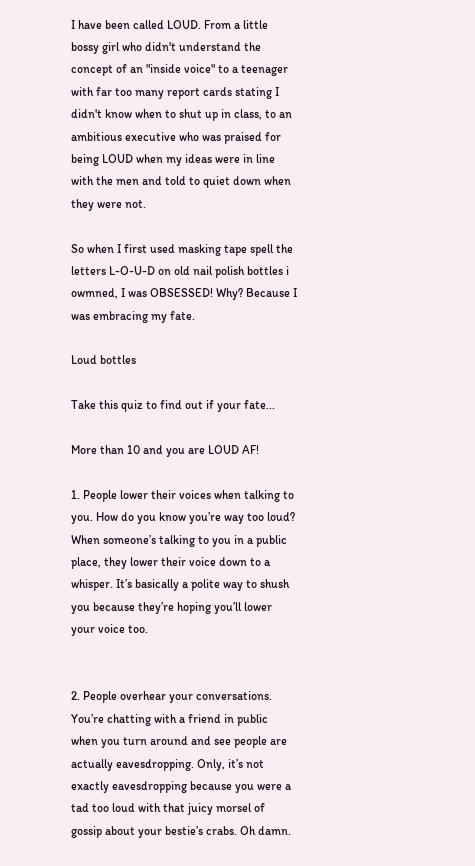I have been called LOUD. From a little bossy girl who didn't understand the concept of an "inside voice" to a teenager with far too many report cards stating I didn't know when to shut up in class, to an ambitious executive who was praised for being LOUD when my ideas were in line with the men and told to quiet down when they were not.

So when I first used masking tape spell the letters L-O-U-D on old nail polish bottles i owmned, I was OBSESSED! Why? Because I was embracing my fate.

Loud bottles

Take this quiz to find out if your fate...

More than 10 and you are LOUD AF!

1. People lower their voices when talking to you. How do you know you’re way too loud? When someone’s talking to you in a public place, they lower their voice down to a whisper. It’s basically a polite way to shush you because they’re hoping you’ll lower your voice too.


2. People overhear your conversations. You’re chatting with a friend in public when you turn around and see people are actually eavesdropping. Only, it’s not exactly eavesdropping because you were a tad too loud with that juicy morsel of gossip about your bestie’s crabs. Oh damn.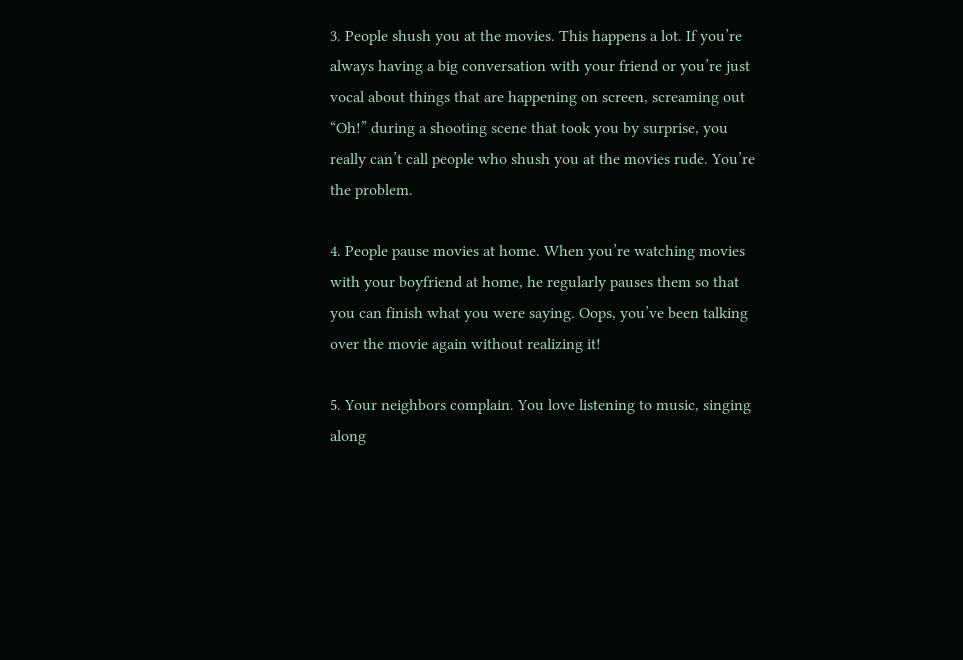3. People shush you at the movies. This happens a lot. If you’re always having a big conversation with your friend or you’re just vocal about things that are happening on screen, screaming out “Oh!” during a shooting scene that took you by surprise, you really can’t call people who shush you at the movies rude. You’re the problem.

4. People pause movies at home. When you’re watching movies with your boyfriend at home, he regularly pauses them so that you can finish what you were saying. Oops, you’ve been talking over the movie again without realizing it!

5. Your neighbors complain. You love listening to music, singing along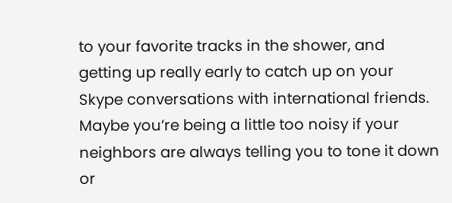to your favorite tracks in the shower, and getting up really early to catch up on your Skype conversations with international friends. Maybe you’re being a little too noisy if your neighbors are always telling you to tone it down or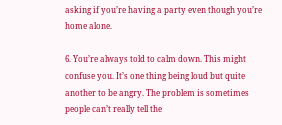asking if you’re having a party even though you’re home alone.

6. You’re always told to calm down. This might confuse you. It’s one thing being loud but quite another to be angry. The problem is sometimes people can’t really tell the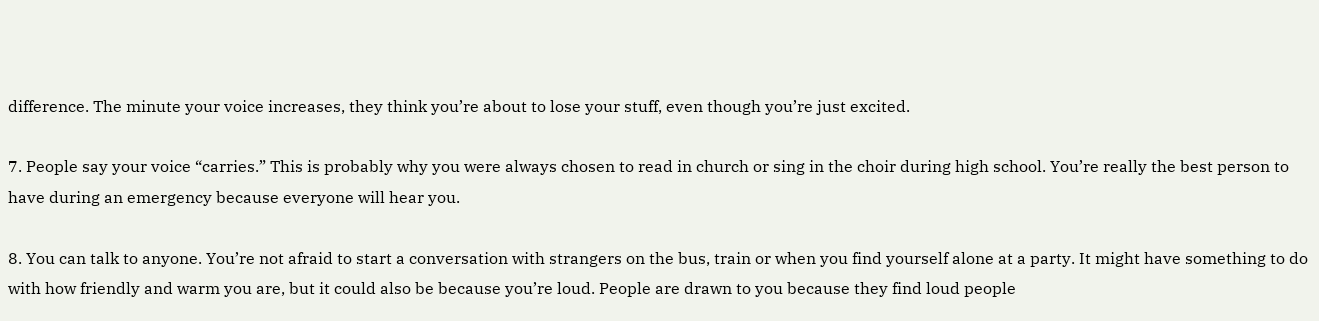difference. The minute your voice increases, they think you’re about to lose your stuff, even though you’re just excited.

7. People say your voice “carries.” This is probably why you were always chosen to read in church or sing in the choir during high school. You’re really the best person to have during an emergency because everyone will hear you.

8. You can talk to anyone. You’re not afraid to start a conversation with strangers on the bus, train or when you find yourself alone at a party. It might have something to do with how friendly and warm you are, but it could also be because you’re loud. People are drawn to you because they find loud people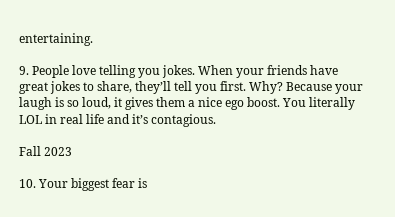entertaining.

9. People love telling you jokes. When your friends have great jokes to share, they’ll tell you first. Why? Because your laugh is so loud, it gives them a nice ego boost. You literally LOL in real life and it’s contagious.

Fall 2023

10. Your biggest fear is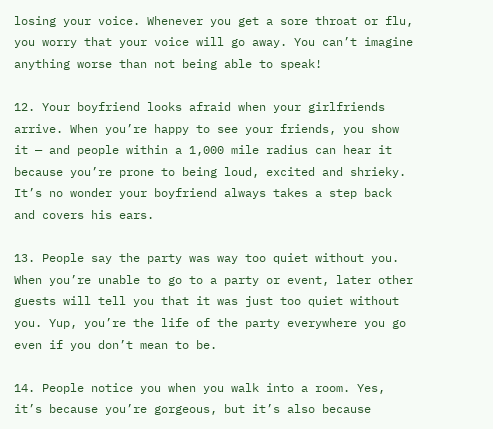losing your voice. Whenever you get a sore throat or flu, you worry that your voice will go away. You can’t imagine anything worse than not being able to speak!

12. Your boyfriend looks afraid when your girlfriends arrive. When you’re happy to see your friends, you show it — and people within a 1,000 mile radius can hear it because you’re prone to being loud, excited and shrieky. It’s no wonder your boyfriend always takes a step back and covers his ears.

13. People say the party was way too quiet without you. When you’re unable to go to a party or event, later other guests will tell you that it was just too quiet without you. Yup, you’re the life of the party everywhere you go even if you don’t mean to be.

14. People notice you when you walk into a room. Yes, it’s because you’re gorgeous, but it’s also because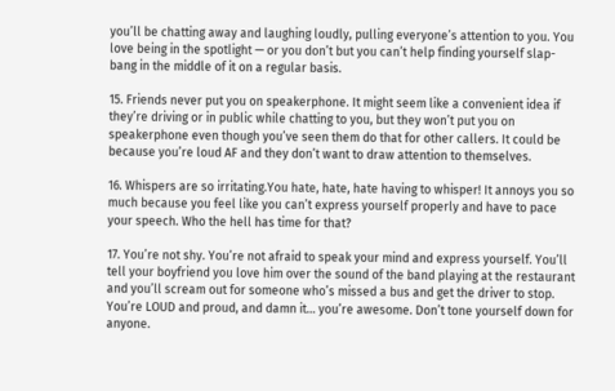you’ll be chatting away and laughing loudly, pulling everyone’s attention to you. You love being in the spotlight — or you don’t but you can’t help finding yourself slap-bang in the middle of it on a regular basis.

15. Friends never put you on speakerphone. It might seem like a convenient idea if they’re driving or in public while chatting to you, but they won’t put you on speakerphone even though you’ve seen them do that for other callers. It could be because you’re loud AF and they don’t want to draw attention to themselves.

16. Whispers are so irritating.You hate, hate, hate having to whisper! It annoys you so much because you feel like you can’t express yourself properly and have to pace your speech. Who the hell has time for that?

17. You’re not shy. You’re not afraid to speak your mind and express yourself. You’ll tell your boyfriend you love him over the sound of the band playing at the restaurant and you’ll scream out for someone who’s missed a bus and get the driver to stop. You’re LOUD and proud, and damn it... you’re awesome. Don’t tone yourself down for anyone.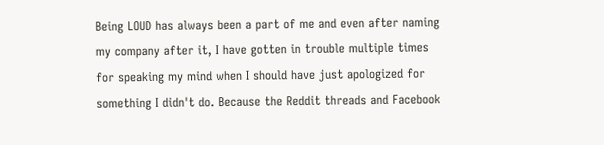Being LOUD has always been a part of me and even after naming my company after it, I have gotten in trouble multiple times for speaking my mind when I should have just apologized for something I didn't do. Because the Reddit threads and Facebook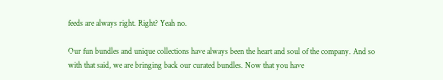feeds are always right. Right? Yeah no.

Our fun bundles and unique collections have always been the heart and soul of the company. And so with that said, we are bringing back our curated bundles. Now that you have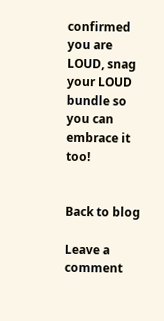confirmed you are LOUD, snag your LOUD bundle so you can embrace it too!


Back to blog

Leave a comment